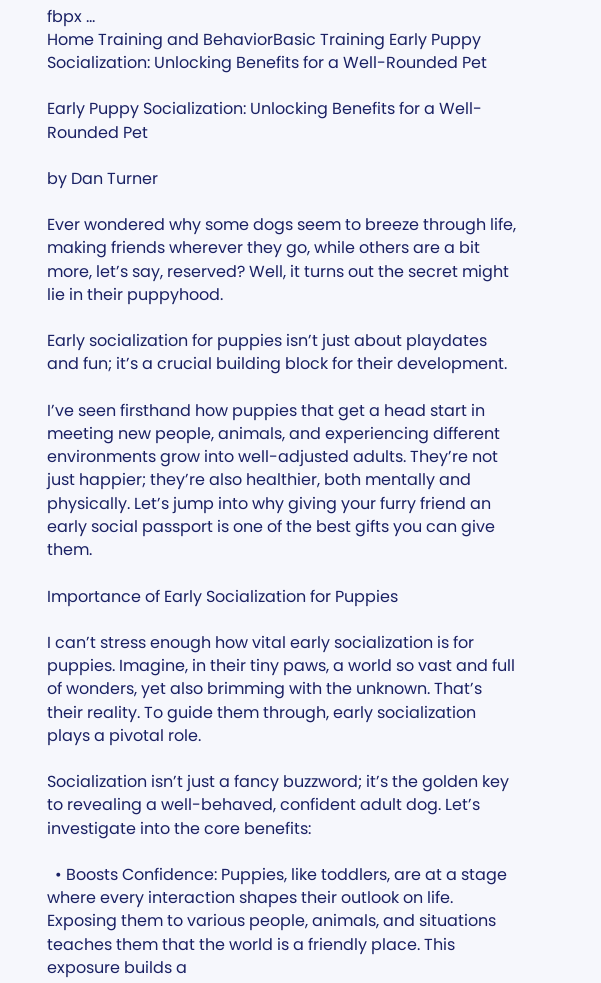fbpx ...
Home Training and BehaviorBasic Training Early Puppy Socialization: Unlocking Benefits for a Well-Rounded Pet

Early Puppy Socialization: Unlocking Benefits for a Well-Rounded Pet

by Dan Turner

Ever wondered why some dogs seem to breeze through life, making friends wherever they go, while others are a bit more, let’s say, reserved? Well, it turns out the secret might lie in their puppyhood.

Early socialization for puppies isn’t just about playdates and fun; it’s a crucial building block for their development.

I’ve seen firsthand how puppies that get a head start in meeting new people, animals, and experiencing different environments grow into well-adjusted adults. They’re not just happier; they’re also healthier, both mentally and physically. Let’s jump into why giving your furry friend an early social passport is one of the best gifts you can give them.

Importance of Early Socialization for Puppies

I can’t stress enough how vital early socialization is for puppies. Imagine, in their tiny paws, a world so vast and full of wonders, yet also brimming with the unknown. That’s their reality. To guide them through, early socialization plays a pivotal role.

Socialization isn’t just a fancy buzzword; it’s the golden key to revealing a well-behaved, confident adult dog. Let’s investigate into the core benefits:

  • Boosts Confidence: Puppies, like toddlers, are at a stage where every interaction shapes their outlook on life. Exposing them to various people, animals, and situations teaches them that the world is a friendly place. This exposure builds a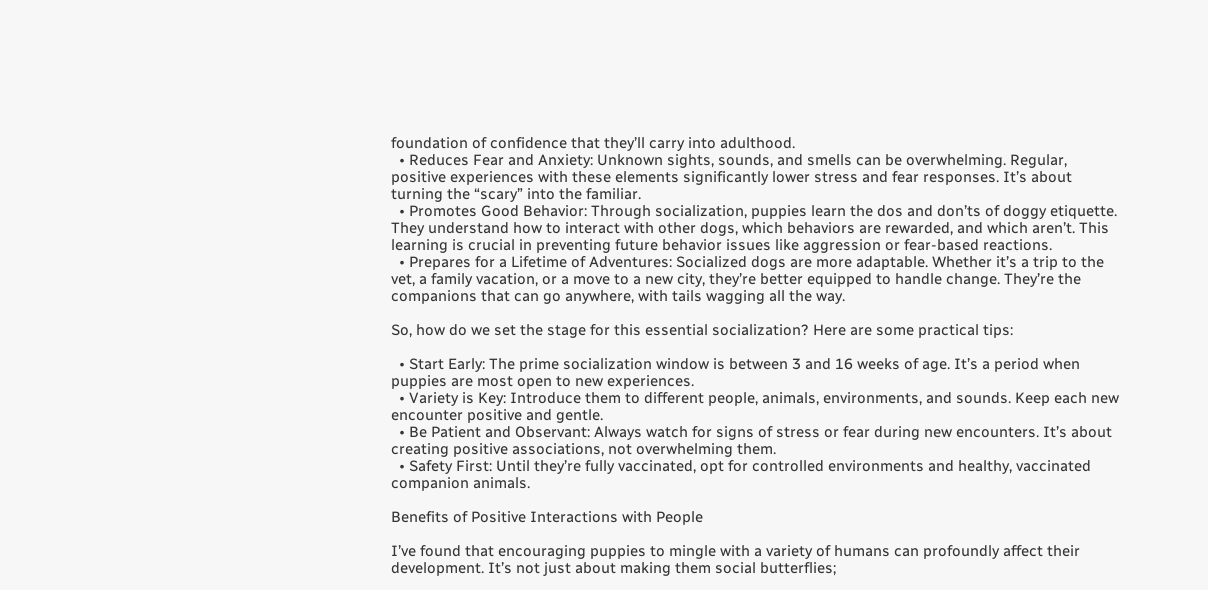foundation of confidence that they’ll carry into adulthood.
  • Reduces Fear and Anxiety: Unknown sights, sounds, and smells can be overwhelming. Regular, positive experiences with these elements significantly lower stress and fear responses. It’s about turning the “scary” into the familiar.
  • Promotes Good Behavior: Through socialization, puppies learn the dos and don’ts of doggy etiquette. They understand how to interact with other dogs, which behaviors are rewarded, and which aren’t. This learning is crucial in preventing future behavior issues like aggression or fear-based reactions.
  • Prepares for a Lifetime of Adventures: Socialized dogs are more adaptable. Whether it’s a trip to the vet, a family vacation, or a move to a new city, they’re better equipped to handle change. They’re the companions that can go anywhere, with tails wagging all the way.

So, how do we set the stage for this essential socialization? Here are some practical tips:

  • Start Early: The prime socialization window is between 3 and 16 weeks of age. It’s a period when puppies are most open to new experiences.
  • Variety is Key: Introduce them to different people, animals, environments, and sounds. Keep each new encounter positive and gentle.
  • Be Patient and Observant: Always watch for signs of stress or fear during new encounters. It’s about creating positive associations, not overwhelming them.
  • Safety First: Until they’re fully vaccinated, opt for controlled environments and healthy, vaccinated companion animals.

Benefits of Positive Interactions with People

I’ve found that encouraging puppies to mingle with a variety of humans can profoundly affect their development. It’s not just about making them social butterflies;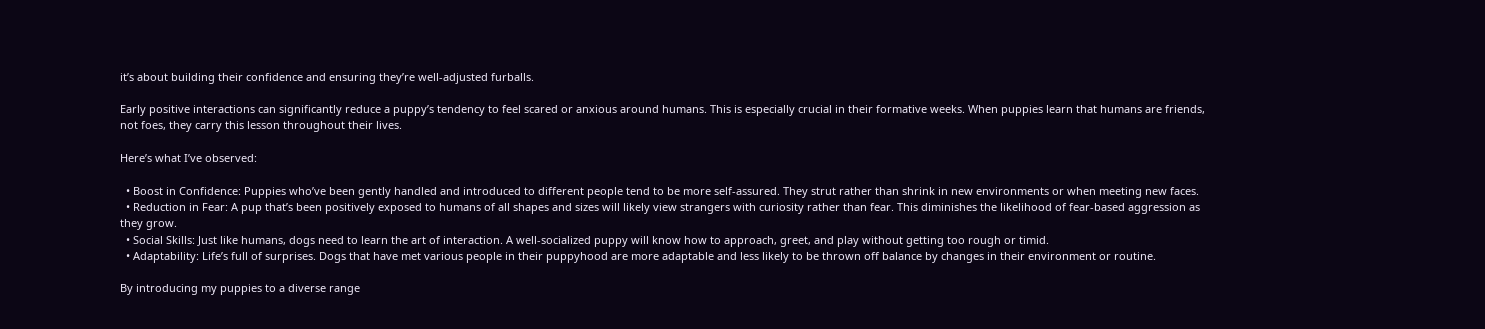it’s about building their confidence and ensuring they’re well-adjusted furballs.

Early positive interactions can significantly reduce a puppy’s tendency to feel scared or anxious around humans. This is especially crucial in their formative weeks. When puppies learn that humans are friends, not foes, they carry this lesson throughout their lives.

Here’s what I’ve observed:

  • Boost in Confidence: Puppies who’ve been gently handled and introduced to different people tend to be more self-assured. They strut rather than shrink in new environments or when meeting new faces.
  • Reduction in Fear: A pup that’s been positively exposed to humans of all shapes and sizes will likely view strangers with curiosity rather than fear. This diminishes the likelihood of fear-based aggression as they grow.
  • Social Skills: Just like humans, dogs need to learn the art of interaction. A well-socialized puppy will know how to approach, greet, and play without getting too rough or timid.
  • Adaptability: Life’s full of surprises. Dogs that have met various people in their puppyhood are more adaptable and less likely to be thrown off balance by changes in their environment or routine.

By introducing my puppies to a diverse range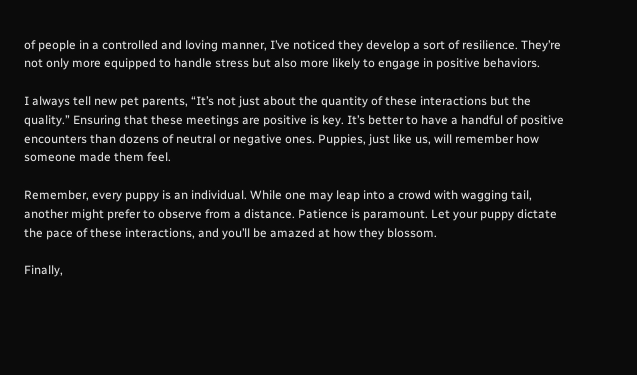of people in a controlled and loving manner, I’ve noticed they develop a sort of resilience. They’re not only more equipped to handle stress but also more likely to engage in positive behaviors.

I always tell new pet parents, “It’s not just about the quantity of these interactions but the quality.” Ensuring that these meetings are positive is key. It’s better to have a handful of positive encounters than dozens of neutral or negative ones. Puppies, just like us, will remember how someone made them feel.

Remember, every puppy is an individual. While one may leap into a crowd with wagging tail, another might prefer to observe from a distance. Patience is paramount. Let your puppy dictate the pace of these interactions, and you’ll be amazed at how they blossom.

Finally,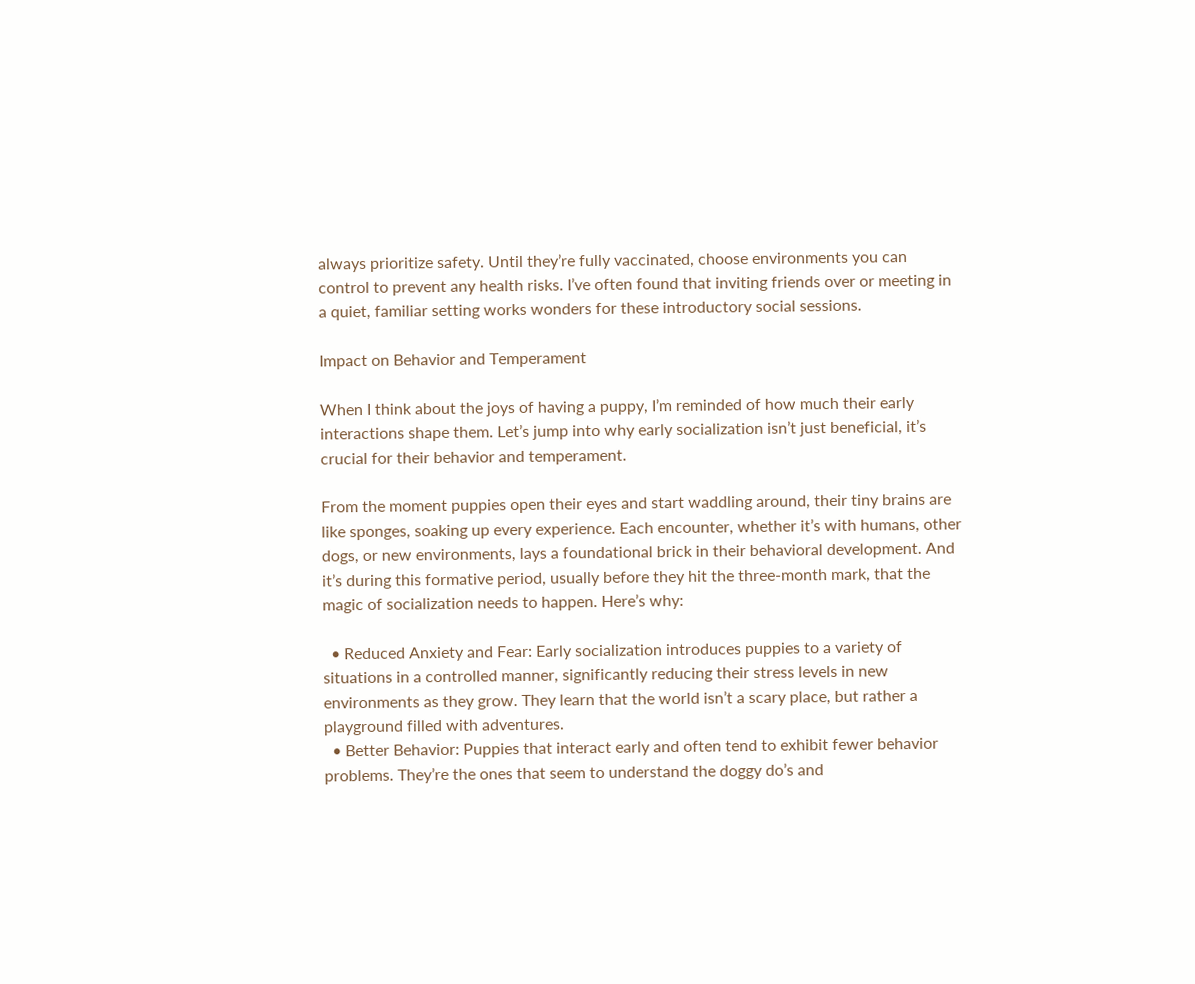always prioritize safety. Until they’re fully vaccinated, choose environments you can control to prevent any health risks. I’ve often found that inviting friends over or meeting in a quiet, familiar setting works wonders for these introductory social sessions.

Impact on Behavior and Temperament

When I think about the joys of having a puppy, I’m reminded of how much their early interactions shape them. Let’s jump into why early socialization isn’t just beneficial, it’s crucial for their behavior and temperament.

From the moment puppies open their eyes and start waddling around, their tiny brains are like sponges, soaking up every experience. Each encounter, whether it’s with humans, other dogs, or new environments, lays a foundational brick in their behavioral development. And it’s during this formative period, usually before they hit the three-month mark, that the magic of socialization needs to happen. Here’s why:

  • Reduced Anxiety and Fear: Early socialization introduces puppies to a variety of situations in a controlled manner, significantly reducing their stress levels in new environments as they grow. They learn that the world isn’t a scary place, but rather a playground filled with adventures.
  • Better Behavior: Puppies that interact early and often tend to exhibit fewer behavior problems. They’re the ones that seem to understand the doggy do’s and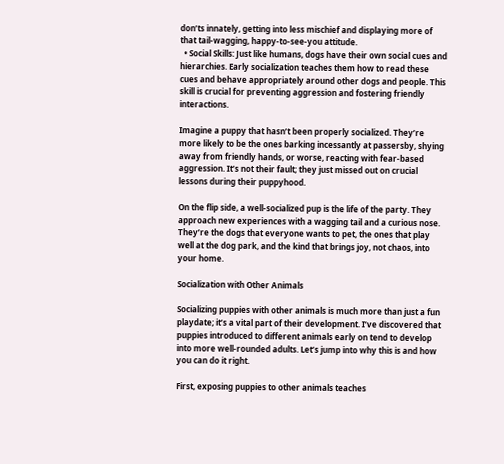don’ts innately, getting into less mischief and displaying more of that tail-wagging, happy-to-see-you attitude.
  • Social Skills: Just like humans, dogs have their own social cues and hierarchies. Early socialization teaches them how to read these cues and behave appropriately around other dogs and people. This skill is crucial for preventing aggression and fostering friendly interactions.

Imagine a puppy that hasn’t been properly socialized. They’re more likely to be the ones barking incessantly at passersby, shying away from friendly hands, or worse, reacting with fear-based aggression. It’s not their fault; they just missed out on crucial lessons during their puppyhood.

On the flip side, a well-socialized pup is the life of the party. They approach new experiences with a wagging tail and a curious nose. They’re the dogs that everyone wants to pet, the ones that play well at the dog park, and the kind that brings joy, not chaos, into your home.

Socialization with Other Animals

Socializing puppies with other animals is much more than just a fun playdate; it’s a vital part of their development. I’ve discovered that puppies introduced to different animals early on tend to develop into more well-rounded adults. Let’s jump into why this is and how you can do it right.

First, exposing puppies to other animals teaches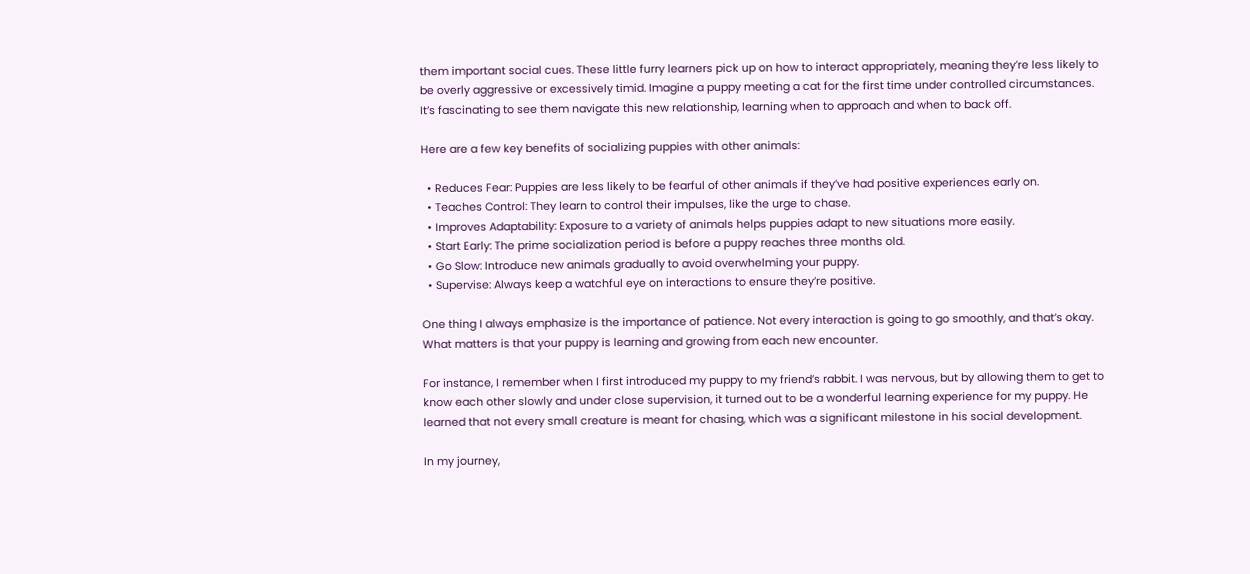them important social cues. These little furry learners pick up on how to interact appropriately, meaning they’re less likely to be overly aggressive or excessively timid. Imagine a puppy meeting a cat for the first time under controlled circumstances. It’s fascinating to see them navigate this new relationship, learning when to approach and when to back off.

Here are a few key benefits of socializing puppies with other animals:

  • Reduces Fear: Puppies are less likely to be fearful of other animals if they’ve had positive experiences early on.
  • Teaches Control: They learn to control their impulses, like the urge to chase.
  • Improves Adaptability: Exposure to a variety of animals helps puppies adapt to new situations more easily.
  • Start Early: The prime socialization period is before a puppy reaches three months old.
  • Go Slow: Introduce new animals gradually to avoid overwhelming your puppy.
  • Supervise: Always keep a watchful eye on interactions to ensure they’re positive.

One thing I always emphasize is the importance of patience. Not every interaction is going to go smoothly, and that’s okay. What matters is that your puppy is learning and growing from each new encounter.

For instance, I remember when I first introduced my puppy to my friend’s rabbit. I was nervous, but by allowing them to get to know each other slowly and under close supervision, it turned out to be a wonderful learning experience for my puppy. He learned that not every small creature is meant for chasing, which was a significant milestone in his social development.

In my journey,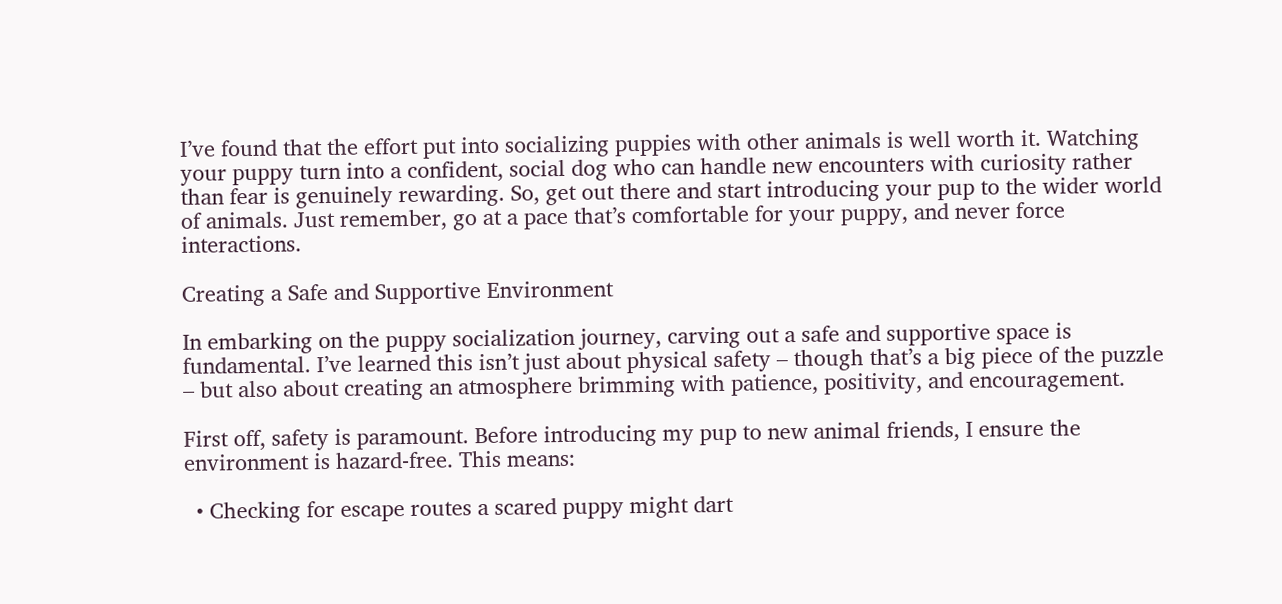I’ve found that the effort put into socializing puppies with other animals is well worth it. Watching your puppy turn into a confident, social dog who can handle new encounters with curiosity rather than fear is genuinely rewarding. So, get out there and start introducing your pup to the wider world of animals. Just remember, go at a pace that’s comfortable for your puppy, and never force interactions.

Creating a Safe and Supportive Environment

In embarking on the puppy socialization journey, carving out a safe and supportive space is fundamental. I’ve learned this isn’t just about physical safety – though that’s a big piece of the puzzle – but also about creating an atmosphere brimming with patience, positivity, and encouragement.

First off, safety is paramount. Before introducing my pup to new animal friends, I ensure the environment is hazard-free. This means:

  • Checking for escape routes a scared puppy might dart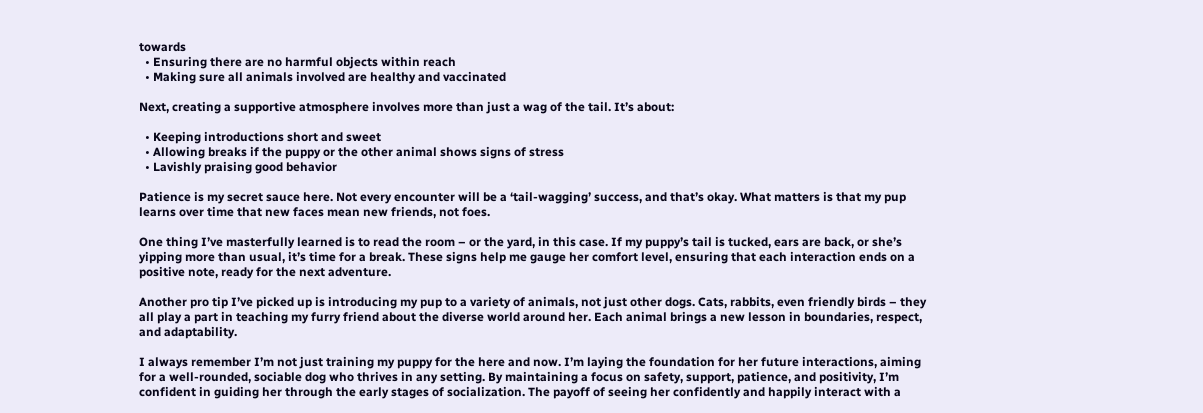towards
  • Ensuring there are no harmful objects within reach
  • Making sure all animals involved are healthy and vaccinated

Next, creating a supportive atmosphere involves more than just a wag of the tail. It’s about:

  • Keeping introductions short and sweet
  • Allowing breaks if the puppy or the other animal shows signs of stress
  • Lavishly praising good behavior

Patience is my secret sauce here. Not every encounter will be a ‘tail-wagging’ success, and that’s okay. What matters is that my pup learns over time that new faces mean new friends, not foes.

One thing I’ve masterfully learned is to read the room – or the yard, in this case. If my puppy’s tail is tucked, ears are back, or she’s yipping more than usual, it’s time for a break. These signs help me gauge her comfort level, ensuring that each interaction ends on a positive note, ready for the next adventure.

Another pro tip I’ve picked up is introducing my pup to a variety of animals, not just other dogs. Cats, rabbits, even friendly birds – they all play a part in teaching my furry friend about the diverse world around her. Each animal brings a new lesson in boundaries, respect, and adaptability.

I always remember I’m not just training my puppy for the here and now. I’m laying the foundation for her future interactions, aiming for a well-rounded, sociable dog who thrives in any setting. By maintaining a focus on safety, support, patience, and positivity, I’m confident in guiding her through the early stages of socialization. The payoff of seeing her confidently and happily interact with a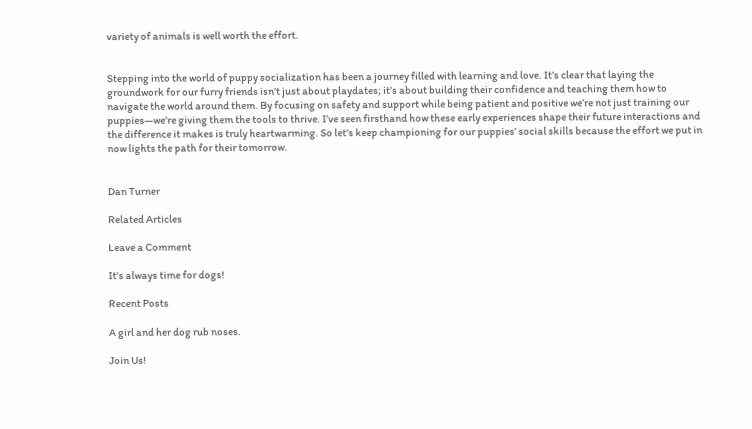variety of animals is well worth the effort.


Stepping into the world of puppy socialization has been a journey filled with learning and love. It’s clear that laying the groundwork for our furry friends isn’t just about playdates; it’s about building their confidence and teaching them how to navigate the world around them. By focusing on safety and support while being patient and positive we’re not just training our puppies—we’re giving them the tools to thrive. I’ve seen firsthand how these early experiences shape their future interactions and the difference it makes is truly heartwarming. So let’s keep championing for our puppies’ social skills because the effort we put in now lights the path for their tomorrow.


Dan Turner

Related Articles

Leave a Comment

It's always time for dogs!

Recent Posts

A girl and her dog rub noses.

Join Us!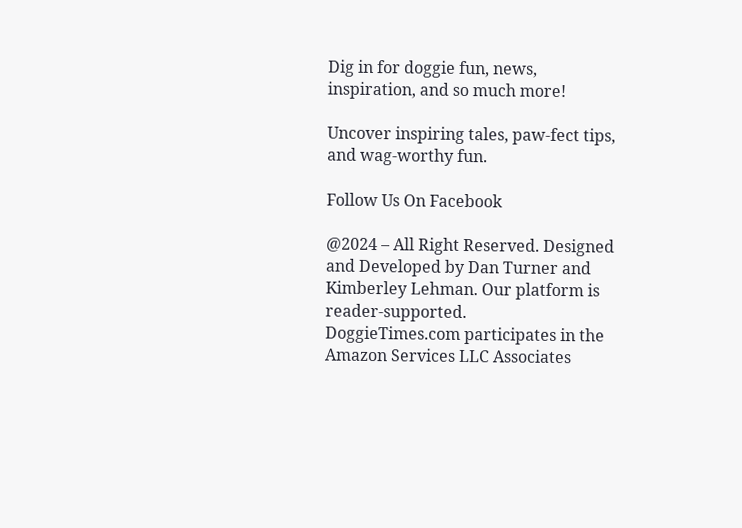Dig in for doggie fun, news, inspiration, and so much more!

Uncover inspiring tales, paw-fect tips, and wag-worthy fun.

Follow Us On Facebook

@2024 – All Right Reserved. Designed and Developed by Dan Turner and Kimberley Lehman. Our platform is reader-supported.
DoggieTimes.com participates in the Amazon Services LLC Associates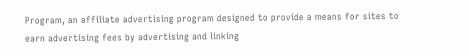Program, an affiliate advertising program designed to provide a means for sites to earn advertising fees by advertising and linking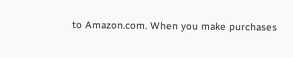to Amazon.com. When you make purchases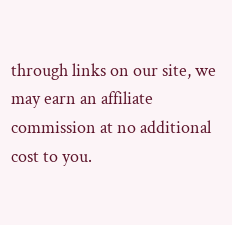through links on our site, we may earn an affiliate commission at no additional cost to you.